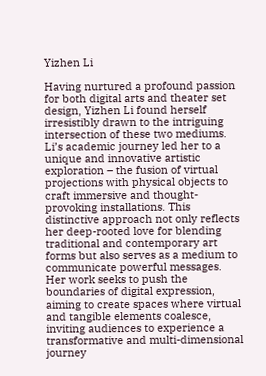Yizhen Li

Having nurtured a profound passion for both digital arts and theater set design, Yizhen Li found herself irresistibly drawn to the intriguing intersection of these two mediums. Li’s academic journey led her to a unique and innovative artistic exploration – the fusion of virtual projections with physical objects to craft immersive and thought-provoking installations. This distinctive approach not only reflects her deep-rooted love for blending traditional and contemporary art forms but also serves as a medium to communicate powerful messages. Her work seeks to push the boundaries of digital expression, aiming to create spaces where virtual and tangible elements coalesce, inviting audiences to experience a transformative and multi-dimensional journey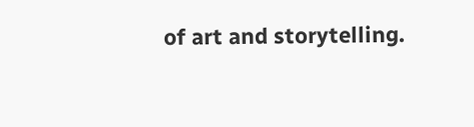of art and storytelling.